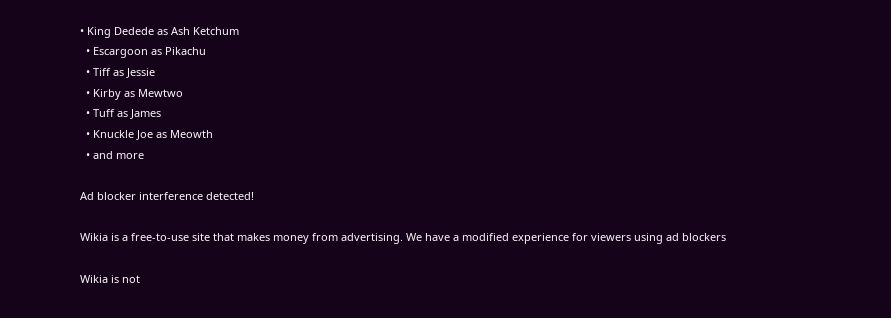• King Dedede as Ash Ketchum
  • Escargoon as Pikachu
  • Tiff as Jessie
  • Kirby as Mewtwo
  • Tuff as James
  • Knuckle Joe as Meowth
  • and more

Ad blocker interference detected!

Wikia is a free-to-use site that makes money from advertising. We have a modified experience for viewers using ad blockers

Wikia is not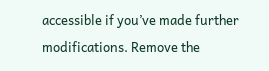accessible if you’ve made further modifications. Remove the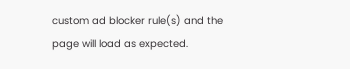custom ad blocker rule(s) and the page will load as expected.